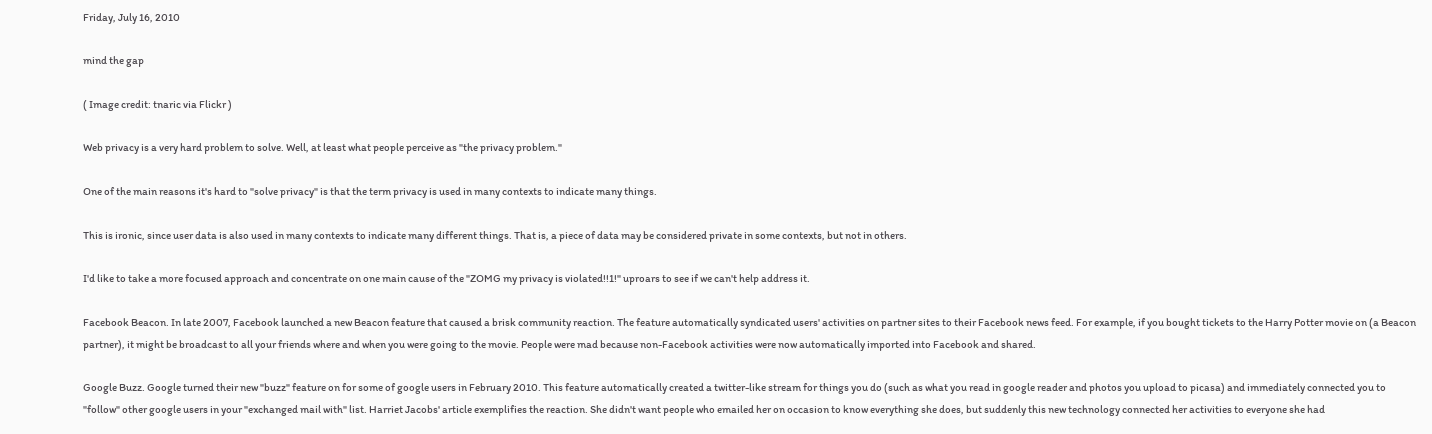Friday, July 16, 2010

mind the gap

( Image credit: tnaric via Flickr )

Web privacy is a very hard problem to solve. Well, at least what people perceive as "the privacy problem."

One of the main reasons it's hard to "solve privacy" is that the term privacy is used in many contexts to indicate many things.

This is ironic, since user data is also used in many contexts to indicate many different things. That is, a piece of data may be considered private in some contexts, but not in others.

I'd like to take a more focused approach and concentrate on one main cause of the "ZOMG my privacy is violated!!1!" uproars to see if we can't help address it.

Facebook Beacon. In late 2007, Facebook launched a new Beacon feature that caused a brisk community reaction. The feature automatically syndicated users' activities on partner sites to their Facebook news feed. For example, if you bought tickets to the Harry Potter movie on (a Beacon partner), it might be broadcast to all your friends where and when you were going to the movie. People were mad because non-Facebook activities were now automatically imported into Facebook and shared.

Google Buzz. Google turned their new "buzz" feature on for some of google users in February 2010. This feature automatically created a twitter-like stream for things you do (such as what you read in google reader and photos you upload to picasa) and immediately connected you to "follow" other google users in your "exchanged mail with" list. Harriet Jacobs' article exemplifies the reaction. She didn't want people who emailed her on occasion to know everything she does, but suddenly this new technology connected her activities to everyone she had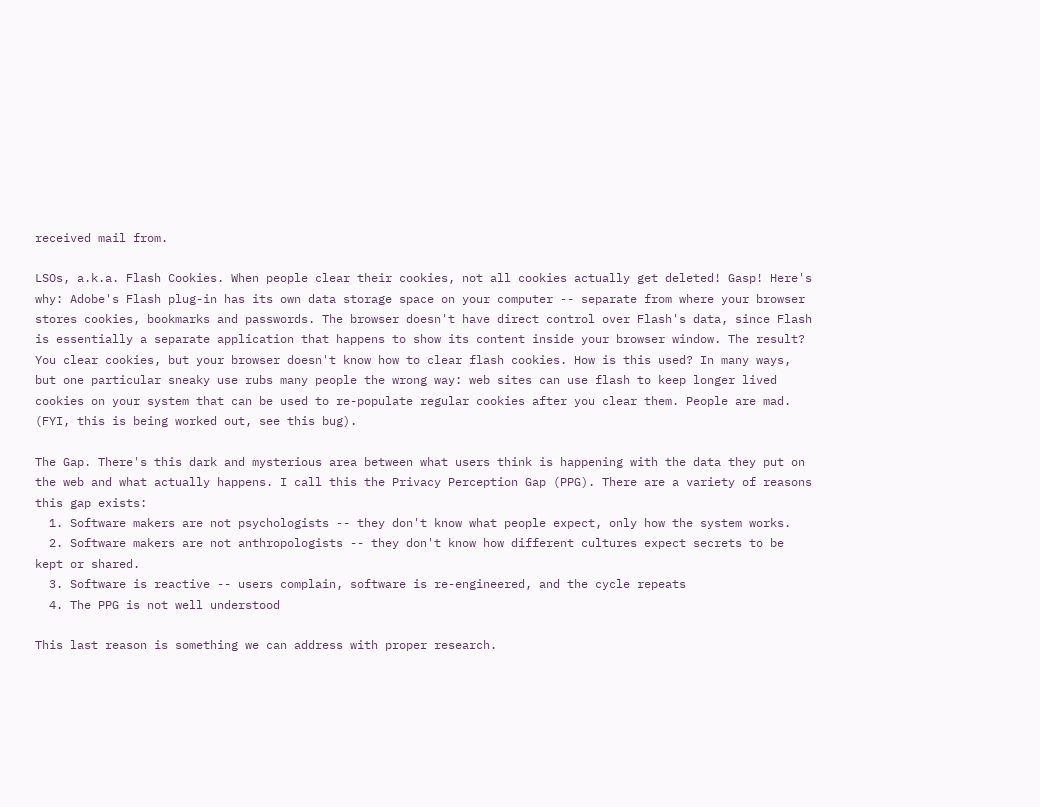received mail from.

LSOs, a.k.a. Flash Cookies. When people clear their cookies, not all cookies actually get deleted! Gasp! Here's why: Adobe's Flash plug-in has its own data storage space on your computer -- separate from where your browser stores cookies, bookmarks and passwords. The browser doesn't have direct control over Flash's data, since Flash is essentially a separate application that happens to show its content inside your browser window. The result? You clear cookies, but your browser doesn't know how to clear flash cookies. How is this used? In many ways, but one particular sneaky use rubs many people the wrong way: web sites can use flash to keep longer lived cookies on your system that can be used to re-populate regular cookies after you clear them. People are mad. (FYI, this is being worked out, see this bug).

The Gap. There's this dark and mysterious area between what users think is happening with the data they put on the web and what actually happens. I call this the Privacy Perception Gap (PPG). There are a variety of reasons this gap exists:
  1. Software makers are not psychologists -- they don't know what people expect, only how the system works.
  2. Software makers are not anthropologists -- they don't know how different cultures expect secrets to be kept or shared.
  3. Software is reactive -- users complain, software is re-engineered, and the cycle repeats
  4. The PPG is not well understood

This last reason is something we can address with proper research.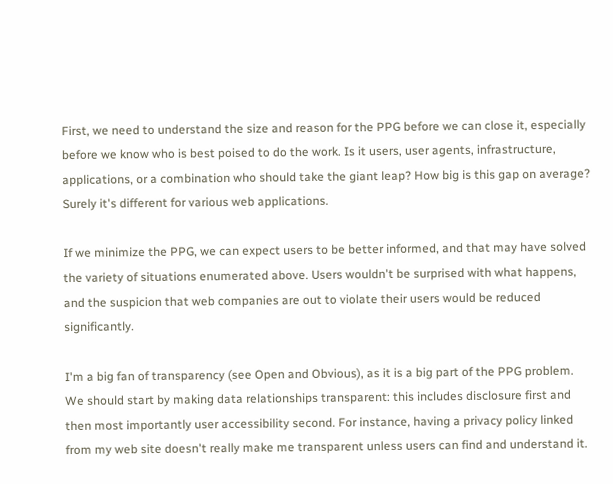First, we need to understand the size and reason for the PPG before we can close it, especially before we know who is best poised to do the work. Is it users, user agents, infrastructure, applications, or a combination who should take the giant leap? How big is this gap on average? Surely it's different for various web applications.

If we minimize the PPG, we can expect users to be better informed, and that may have solved the variety of situations enumerated above. Users wouldn't be surprised with what happens, and the suspicion that web companies are out to violate their users would be reduced significantly.

I'm a big fan of transparency (see Open and Obvious), as it is a big part of the PPG problem. We should start by making data relationships transparent: this includes disclosure first and then most importantly user accessibility second. For instance, having a privacy policy linked from my web site doesn't really make me transparent unless users can find and understand it.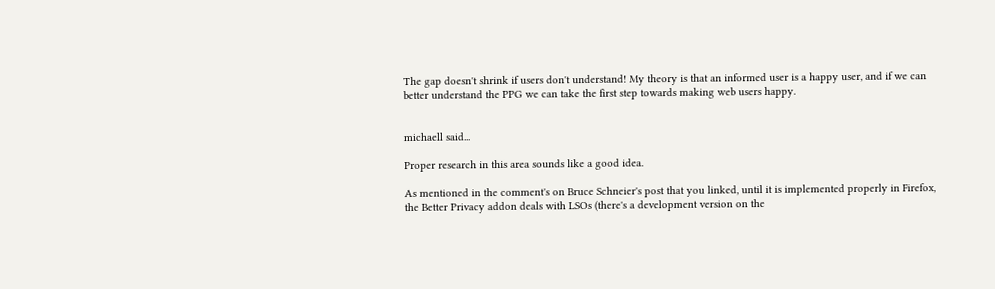The gap doesn't shrink if users don't understand! My theory is that an informed user is a happy user, and if we can better understand the PPG we can take the first step towards making web users happy.


michaell said...

Proper research in this area sounds like a good idea.

As mentioned in the comment's on Bruce Schneier's post that you linked, until it is implemented properly in Firefox, the Better Privacy addon deals with LSOs (there's a development version on the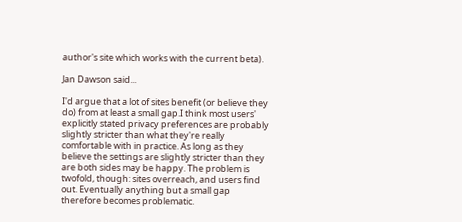author's site which works with the current beta).

Jan Dawson said...

I'd argue that a lot of sites benefit (or believe they do) from at least a small gap.I think most users' explicitly stated privacy preferences are probably slightly stricter than what they're really comfortable with in practice. As long as they believe the settings are slightly stricter than they are both sides may be happy. The problem is twofold, though: sites overreach, and users find out. Eventually anything but a small gap therefore becomes problematic.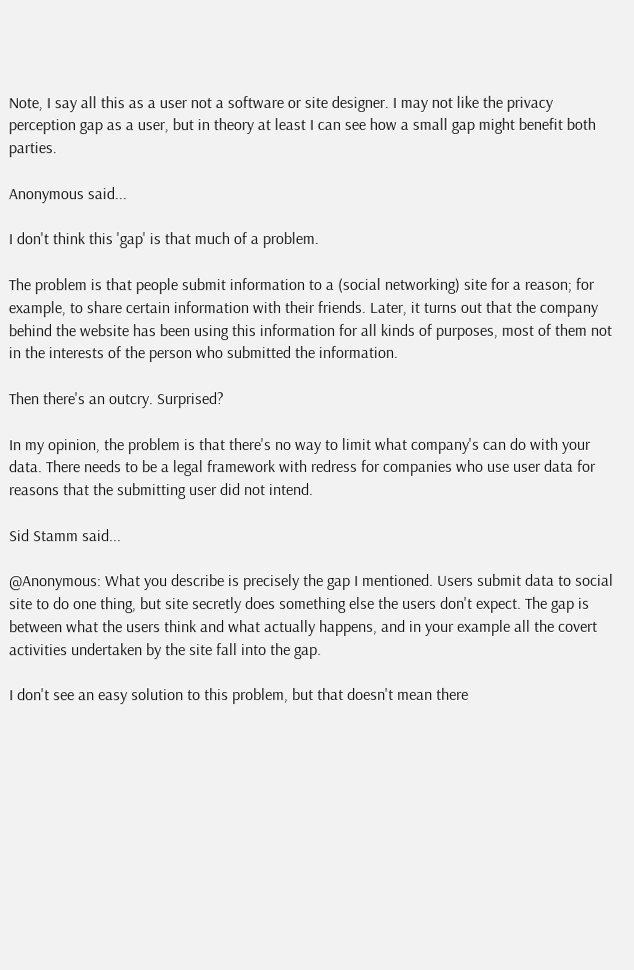Note, I say all this as a user not a software or site designer. I may not like the privacy perception gap as a user, but in theory at least I can see how a small gap might benefit both parties.

Anonymous said...

I don't think this 'gap' is that much of a problem.

The problem is that people submit information to a (social networking) site for a reason; for example, to share certain information with their friends. Later, it turns out that the company behind the website has been using this information for all kinds of purposes, most of them not in the interests of the person who submitted the information.

Then there's an outcry. Surprised?

In my opinion, the problem is that there's no way to limit what company's can do with your data. There needs to be a legal framework with redress for companies who use user data for reasons that the submitting user did not intend.

Sid Stamm said...

@Anonymous: What you describe is precisely the gap I mentioned. Users submit data to social site to do one thing, but site secretly does something else the users don't expect. The gap is between what the users think and what actually happens, and in your example all the covert activities undertaken by the site fall into the gap.

I don't see an easy solution to this problem, but that doesn't mean there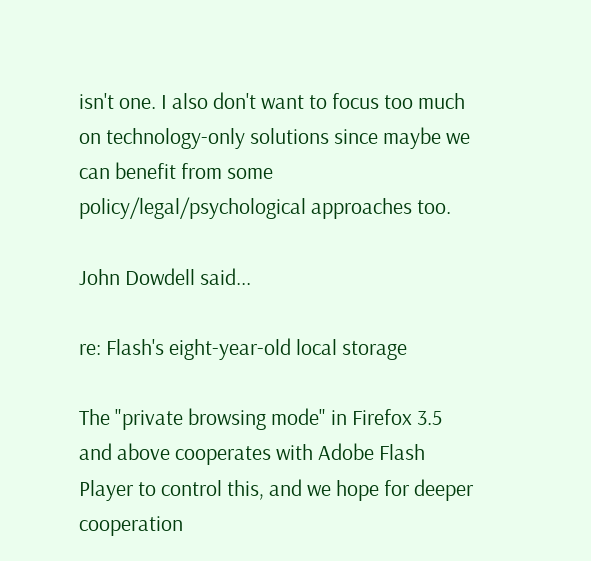isn't one. I also don't want to focus too much on technology-only solutions since maybe we can benefit from some policy/legal/psychological approaches too.

John Dowdell said...

re: Flash's eight-year-old local storage

The "private browsing mode" in Firefox 3.5 and above cooperates with Adobe Flash Player to control this, and we hope for deeper cooperation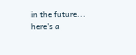in the future... here's a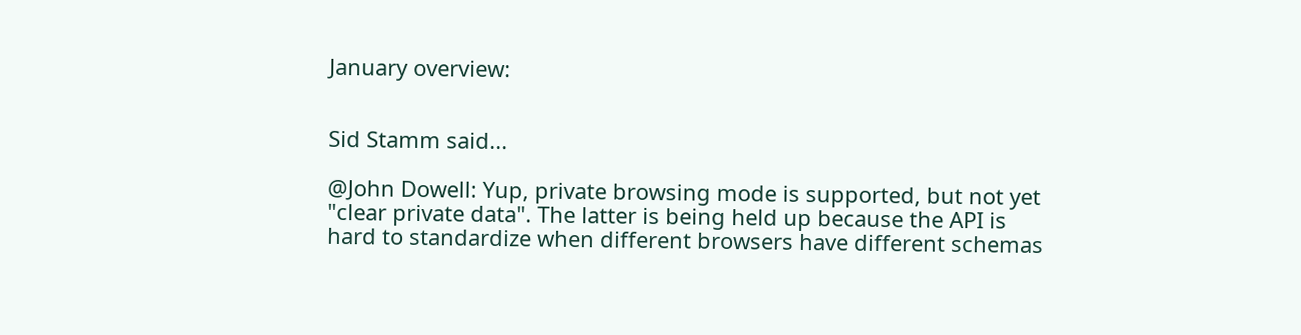January overview:


Sid Stamm said...

@John Dowell: Yup, private browsing mode is supported, but not yet "clear private data". The latter is being held up because the API is hard to standardize when different browsers have different schemas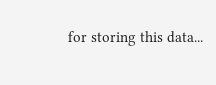for storing this data...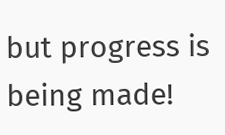but progress is being made!